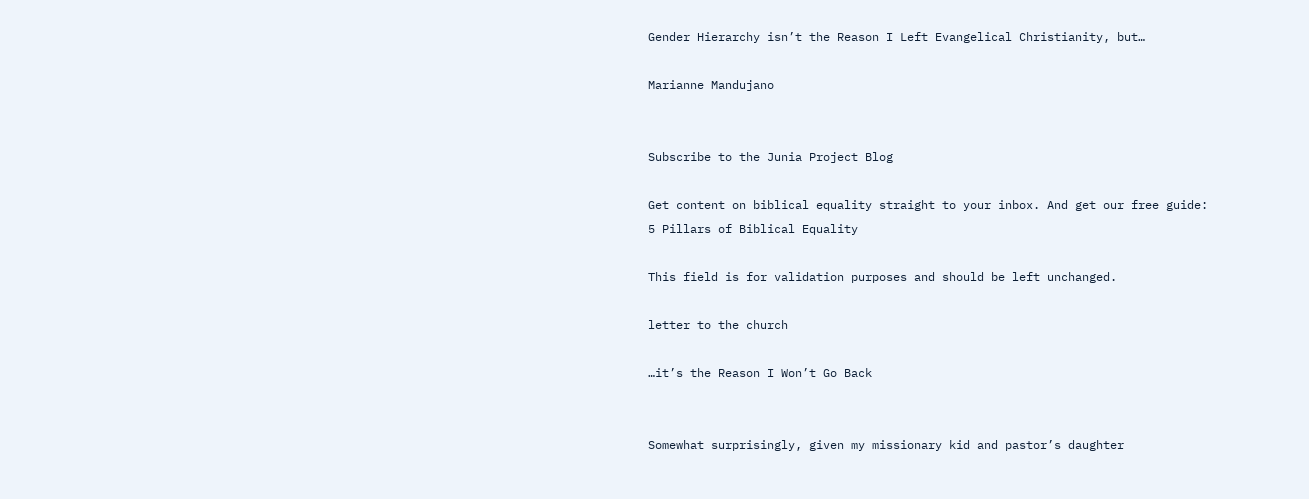Gender Hierarchy isn’t the Reason I Left Evangelical Christianity, but…

Marianne Mandujano


Subscribe to the Junia Project Blog

Get content on biblical equality straight to your inbox. And get our free guide: 5 Pillars of Biblical Equality

This field is for validation purposes and should be left unchanged.

letter to the church

…it’s the Reason I Won’t Go Back


Somewhat surprisingly, given my missionary kid and pastor’s daughter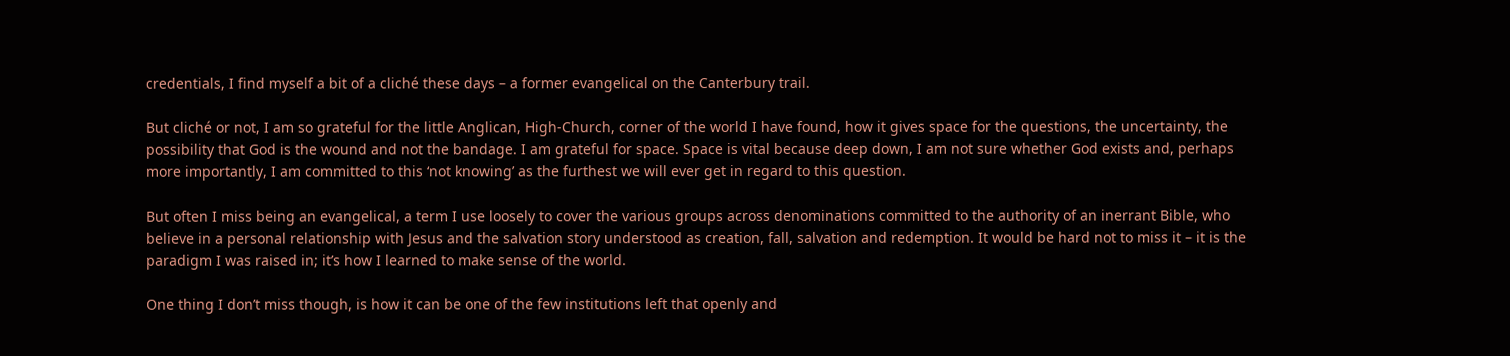credentials, I find myself a bit of a cliché these days – a former evangelical on the Canterbury trail.

But cliché or not, I am so grateful for the little Anglican, High-Church, corner of the world I have found, how it gives space for the questions, the uncertainty, the possibility that God is the wound and not the bandage. I am grateful for space. Space is vital because deep down, I am not sure whether God exists and, perhaps more importantly, I am committed to this ‘not knowing’ as the furthest we will ever get in regard to this question.

But often I miss being an evangelical, a term I use loosely to cover the various groups across denominations committed to the authority of an inerrant Bible, who believe in a personal relationship with Jesus and the salvation story understood as creation, fall, salvation and redemption. It would be hard not to miss it – it is the paradigm I was raised in; it’s how I learned to make sense of the world.

One thing I don’t miss though, is how it can be one of the few institutions left that openly and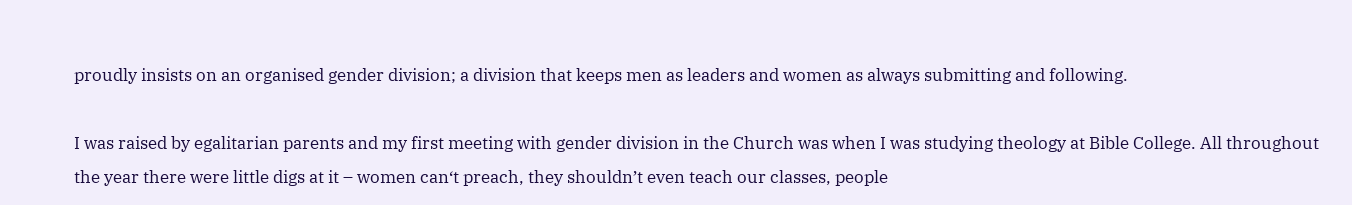proudly insists on an organised gender division; a division that keeps men as leaders and women as always submitting and following.

I was raised by egalitarian parents and my first meeting with gender division in the Church was when I was studying theology at Bible College. All throughout the year there were little digs at it – women can‘t preach, they shouldn’t even teach our classes, people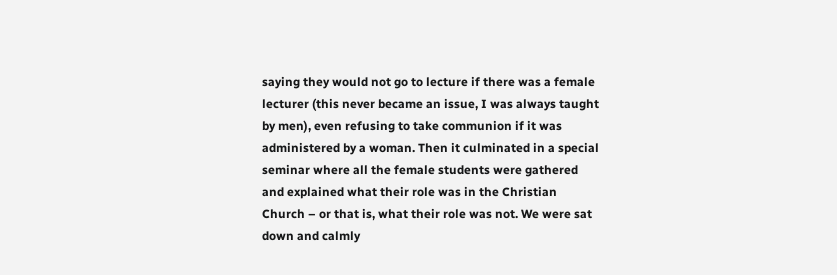saying they would not go to lecture if there was a female lecturer (this never became an issue, I was always taught by men), even refusing to take communion if it was administered by a woman. Then it culminated in a special seminar where all the female students were gathered and explained what their role was in the Christian Church – or that is, what their role was not. We were sat down and calmly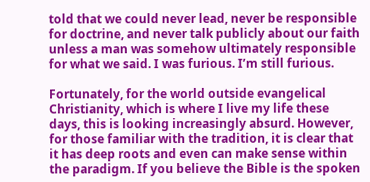told that we could never lead, never be responsible for doctrine, and never talk publicly about our faith unless a man was somehow ultimately responsible for what we said. I was furious. I’m still furious.

Fortunately, for the world outside evangelical Christianity, which is where I live my life these days, this is looking increasingly absurd. However, for those familiar with the tradition, it is clear that it has deep roots and even can make sense within the paradigm. If you believe the Bible is the spoken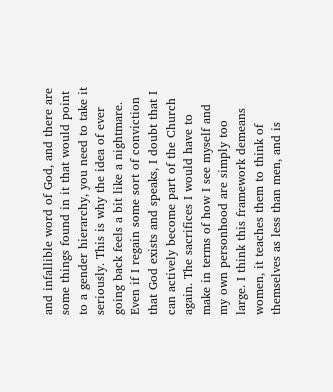and infallible word of God, and there are some things found in it that would point to a gender hierarchy, you need to take it seriously. This is why the idea of ever going back feels a bit like a nightmare. Even if I regain some sort of conviction that God exists and speaks, I doubt that I can actively become part of the Church again. The sacrifices I would have to make in terms of how I see myself and my own personhood are simply too large. I think this framework demeans women, it teaches them to think of themselves as less than men, and is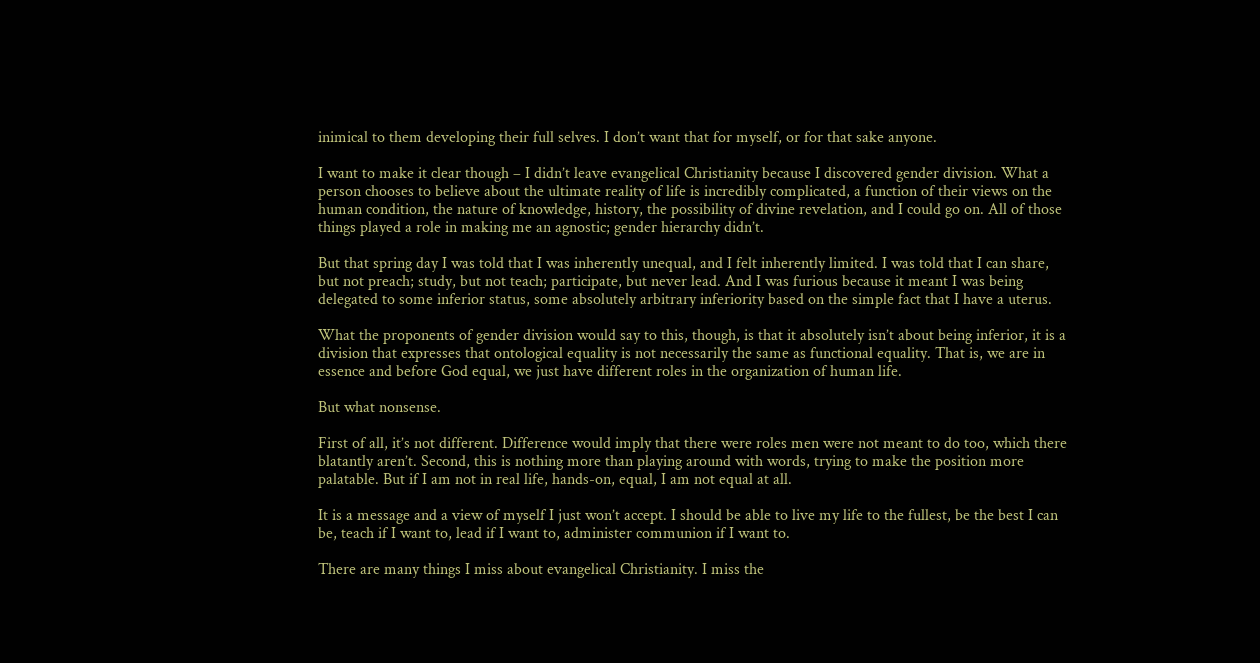inimical to them developing their full selves. I don’t want that for myself, or for that sake anyone.

I want to make it clear though – I didn’t leave evangelical Christianity because I discovered gender division. What a person chooses to believe about the ultimate reality of life is incredibly complicated, a function of their views on the human condition, the nature of knowledge, history, the possibility of divine revelation, and I could go on. All of those things played a role in making me an agnostic; gender hierarchy didn’t.

But that spring day I was told that I was inherently unequal, and I felt inherently limited. I was told that I can share, but not preach; study, but not teach; participate, but never lead. And I was furious because it meant I was being delegated to some inferior status, some absolutely arbitrary inferiority based on the simple fact that I have a uterus.

What the proponents of gender division would say to this, though, is that it absolutely isn’t about being inferior, it is a division that expresses that ontological equality is not necessarily the same as functional equality. That is, we are in essence and before God equal, we just have different roles in the organization of human life.

But what nonsense.

First of all, it’s not different. Difference would imply that there were roles men were not meant to do too, which there blatantly aren’t. Second, this is nothing more than playing around with words, trying to make the position more palatable. But if I am not in real life, hands-on, equal, I am not equal at all.

It is a message and a view of myself I just won’t accept. I should be able to live my life to the fullest, be the best I can be, teach if I want to, lead if I want to, administer communion if I want to.

There are many things I miss about evangelical Christianity. I miss the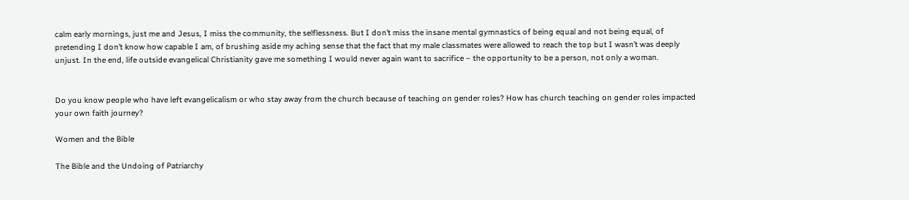calm early mornings, just me and Jesus, I miss the community, the selflessness. But I don’t miss the insane mental gymnastics of being equal and not being equal, of pretending I don’t know how capable I am, of brushing aside my aching sense that the fact that my male classmates were allowed to reach the top but I wasn’t was deeply unjust. In the end, life outside evangelical Christianity gave me something I would never again want to sacrifice – the opportunity to be a person, not only a woman.


Do you know people who have left evangelicalism or who stay away from the church because of teaching on gender roles? How has church teaching on gender roles impacted your own faith journey?

Women and the Bible

The Bible and the Undoing of Patriarchy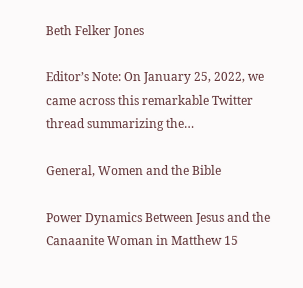Beth Felker Jones

Editor’s Note: On January 25, 2022, we came across this remarkable Twitter thread summarizing the…

General, Women and the Bible

Power Dynamics Between Jesus and the Canaanite Woman in Matthew 15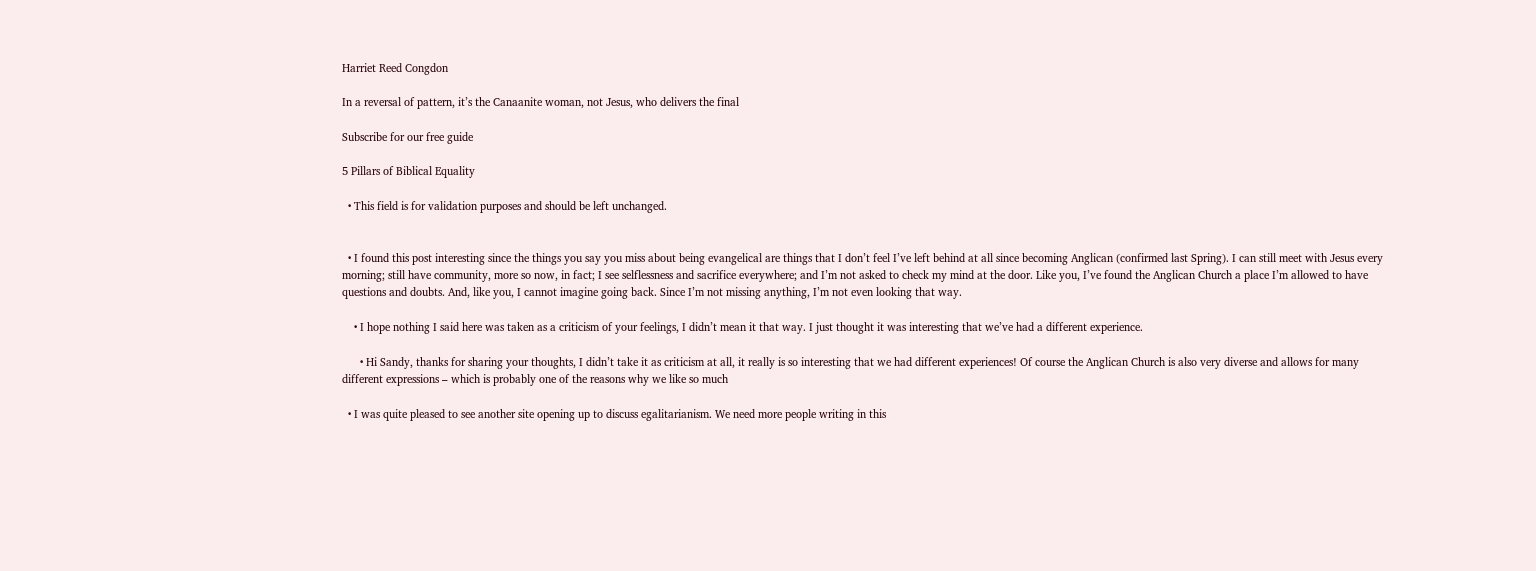Harriet Reed Congdon

In a reversal of pattern, it’s the Canaanite woman, not Jesus, who delivers the final

Subscribe for our free guide

5 Pillars of Biblical Equality

  • This field is for validation purposes and should be left unchanged.


  • I found this post interesting since the things you say you miss about being evangelical are things that I don’t feel I’ve left behind at all since becoming Anglican (confirmed last Spring). I can still meet with Jesus every morning; still have community, more so now, in fact; I see selflessness and sacrifice everywhere; and I’m not asked to check my mind at the door. Like you, I’ve found the Anglican Church a place I’m allowed to have questions and doubts. And, like you, I cannot imagine going back. Since I’m not missing anything, I’m not even looking that way.

    • I hope nothing I said here was taken as a criticism of your feelings, I didn’t mean it that way. I just thought it was interesting that we’ve had a different experience.

      • Hi Sandy, thanks for sharing your thoughts, I didn’t take it as criticism at all, it really is so interesting that we had different experiences! Of course the Anglican Church is also very diverse and allows for many different expressions – which is probably one of the reasons why we like so much

  • I was quite pleased to see another site opening up to discuss egalitarianism. We need more people writing in this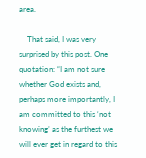area.

    That said, I was very surprised by this post. One quotation: “I am not sure whether God exists and, perhaps more importantly, I am committed to this ‘not knowing’ as the furthest we will ever get in regard to this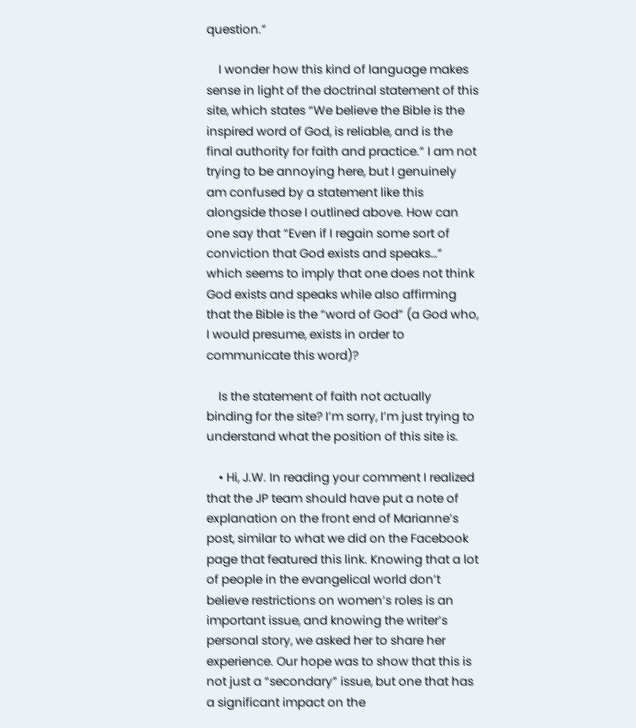question.”

    I wonder how this kind of language makes sense in light of the doctrinal statement of this site, which states “We believe the Bible is the inspired word of God, is reliable, and is the final authority for faith and practice.” I am not trying to be annoying here, but I genuinely am confused by a statement like this alongside those I outlined above. How can one say that “Even if I regain some sort of conviction that God exists and speaks…” which seems to imply that one does not think God exists and speaks while also affirming that the Bible is the “word of God” (a God who, I would presume, exists in order to communicate this word)?

    Is the statement of faith not actually binding for the site? I’m sorry, I’m just trying to understand what the position of this site is.

    • Hi, J.W. In reading your comment I realized that the JP team should have put a note of explanation on the front end of Marianne’s post, similar to what we did on the Facebook page that featured this link. Knowing that a lot of people in the evangelical world don’t believe restrictions on women’s roles is an important issue, and knowing the writer’s personal story, we asked her to share her experience. Our hope was to show that this is not just a “secondary” issue, but one that has a significant impact on the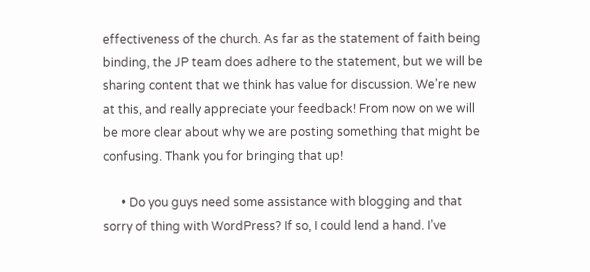effectiveness of the church. As far as the statement of faith being binding, the JP team does adhere to the statement, but we will be sharing content that we think has value for discussion. We’re new at this, and really appreciate your feedback! From now on we will be more clear about why we are posting something that might be confusing. Thank you for bringing that up!

      • Do you guys need some assistance with blogging and that sorry of thing with WordPress? If so, I could lend a hand. I’ve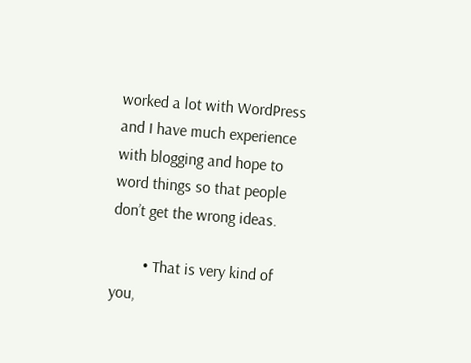worked a lot with WordPress and I have much experience with blogging and hope to word things so that people don’t get the wrong ideas.

        • That is very kind of you,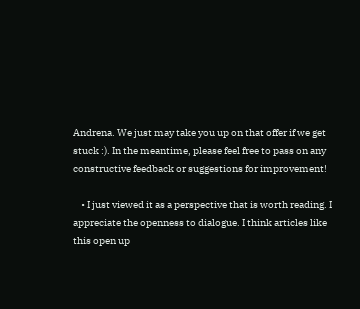Andrena. We just may take you up on that offer if we get stuck :). In the meantime, please feel free to pass on any constructive feedback or suggestions for improvement!

    • I just viewed it as a perspective that is worth reading. I appreciate the openness to dialogue. I think articles like this open up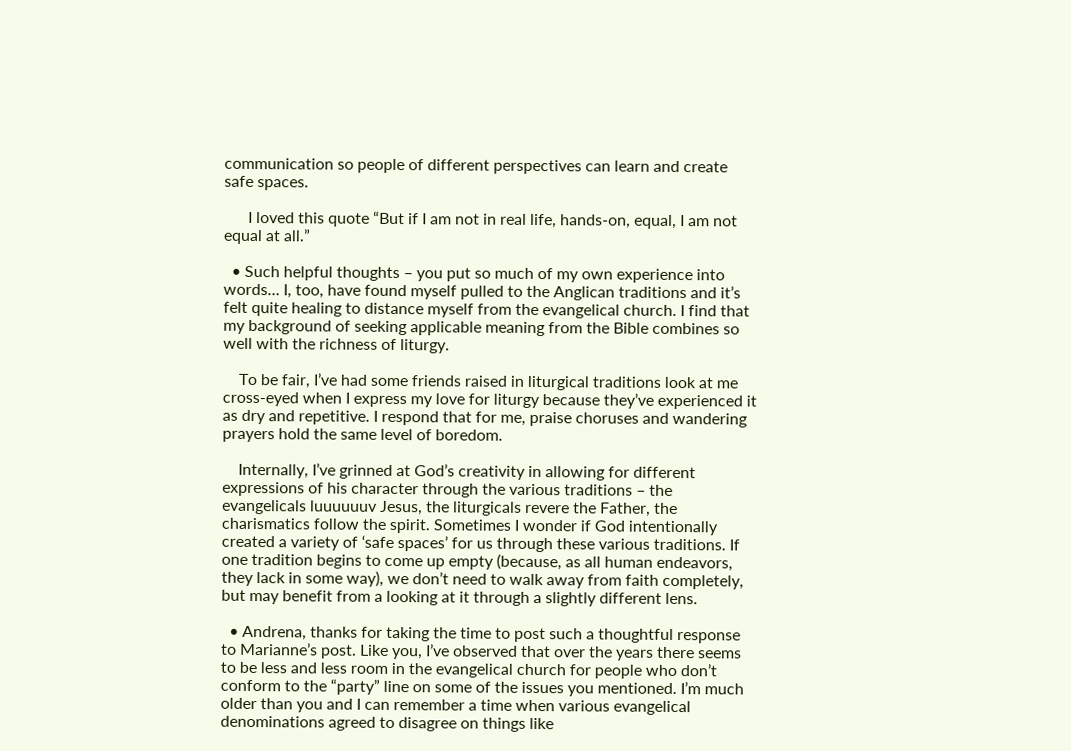communication so people of different perspectives can learn and create safe spaces.

      I loved this quote “But if I am not in real life, hands-on, equal, I am not equal at all.”

  • Such helpful thoughts – you put so much of my own experience into words… I, too, have found myself pulled to the Anglican traditions and it’s felt quite healing to distance myself from the evangelical church. I find that my background of seeking applicable meaning from the Bible combines so well with the richness of liturgy.

    To be fair, I’ve had some friends raised in liturgical traditions look at me cross-eyed when I express my love for liturgy because they’ve experienced it as dry and repetitive. I respond that for me, praise choruses and wandering prayers hold the same level of boredom.

    Internally, I’ve grinned at God’s creativity in allowing for different expressions of his character through the various traditions – the evangelicals luuuuuuv Jesus, the liturgicals revere the Father, the charismatics follow the spirit. Sometimes I wonder if God intentionally created a variety of ‘safe spaces’ for us through these various traditions. If one tradition begins to come up empty (because, as all human endeavors, they lack in some way), we don’t need to walk away from faith completely, but may benefit from a looking at it through a slightly different lens.

  • Andrena, thanks for taking the time to post such a thoughtful response to Marianne’s post. Like you, I’ve observed that over the years there seems to be less and less room in the evangelical church for people who don’t conform to the “party” line on some of the issues you mentioned. I’m much older than you and I can remember a time when various evangelical denominations agreed to disagree on things like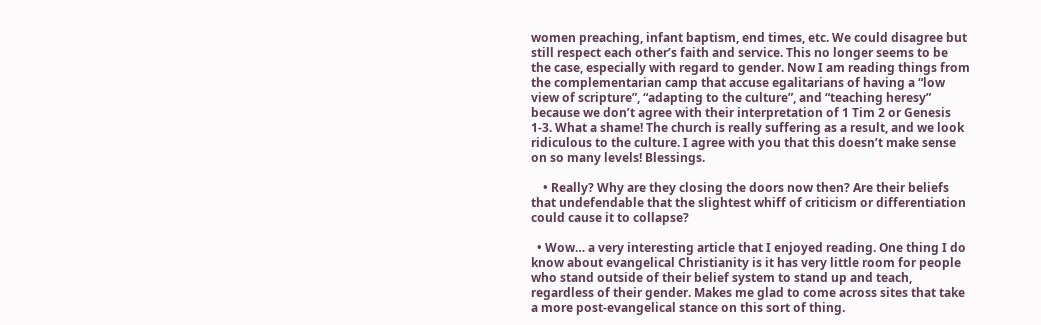women preaching, infant baptism, end times, etc. We could disagree but still respect each other’s faith and service. This no longer seems to be the case, especially with regard to gender. Now I am reading things from the complementarian camp that accuse egalitarians of having a “low view of scripture”, “adapting to the culture”, and “teaching heresy” because we don’t agree with their interpretation of 1 Tim 2 or Genesis 1-3. What a shame! The church is really suffering as a result, and we look ridiculous to the culture. I agree with you that this doesn’t make sense on so many levels! Blessings.

    • Really? Why are they closing the doors now then? Are their beliefs that undefendable that the slightest whiff of criticism or differentiation could cause it to collapse?

  • Wow… a very interesting article that I enjoyed reading. One thing I do know about evangelical Christianity is it has very little room for people who stand outside of their belief system to stand up and teach, regardless of their gender. Makes me glad to come across sites that take a more post-evangelical stance on this sort of thing.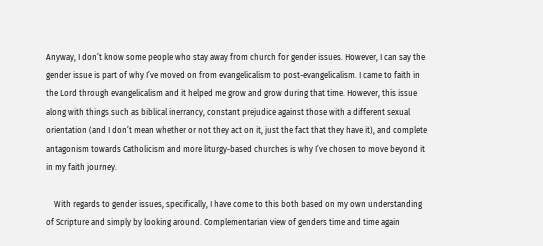Anyway, I don’t know some people who stay away from church for gender issues. However, I can say the gender issue is part of why I’ve moved on from evangelicalism to post-evangelicalism. I came to faith in the Lord through evangelicalism and it helped me grow and grow during that time. However, this issue along with things such as biblical inerrancy, constant prejudice against those with a different sexual orientation (and I don’t mean whether or not they act on it, just the fact that they have it), and complete antagonism towards Catholicism and more liturgy-based churches is why I’ve chosen to move beyond it in my faith journey.

    With regards to gender issues, specifically, I have come to this both based on my own understanding of Scripture and simply by looking around. Complementarian view of genders time and time again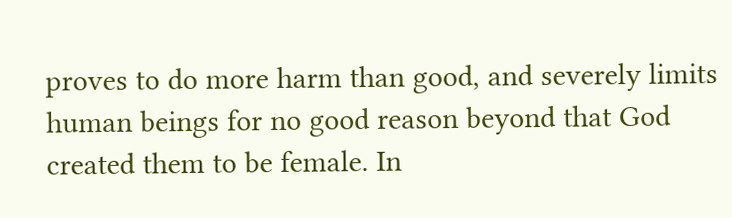proves to do more harm than good, and severely limits human beings for no good reason beyond that God created them to be female. In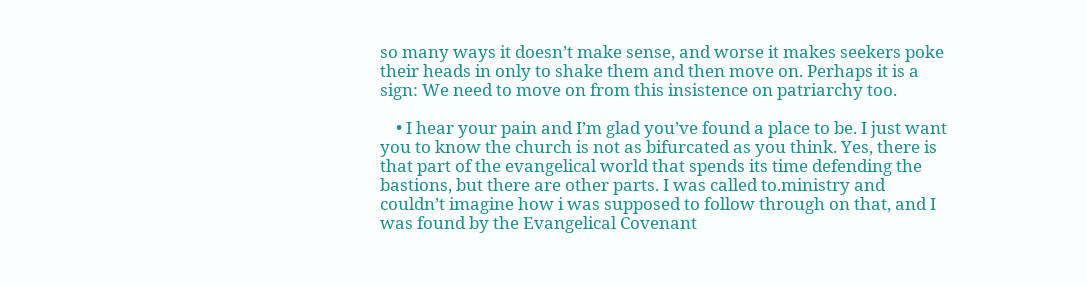so many ways it doesn’t make sense, and worse it makes seekers poke their heads in only to shake them and then move on. Perhaps it is a sign: We need to move on from this insistence on patriarchy too.

    • I hear your pain and I’m glad you’ve found a place to be. I just want you to know the church is not as bifurcated as you think. Yes, there is that part of the evangelical world that spends its time defending the bastions, but there are other parts. I was called to.ministry and couldn’t imagine how i was supposed to follow through on that, and I was found by the Evangelical Covenant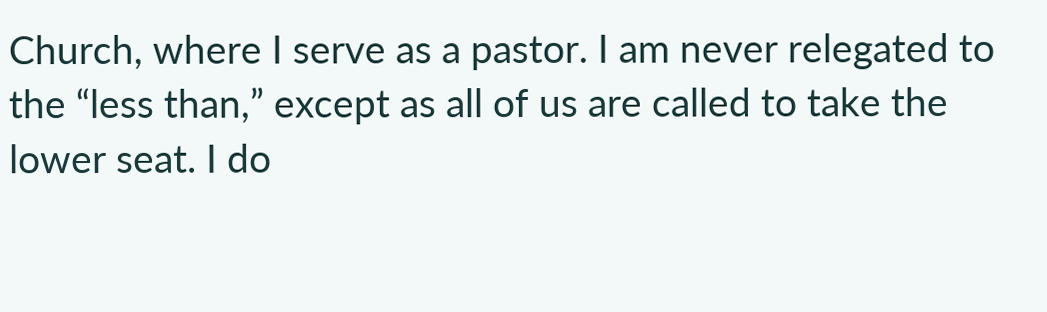Church, where I serve as a pastor. I am never relegated to the “less than,” except as all of us are called to take the lower seat. I do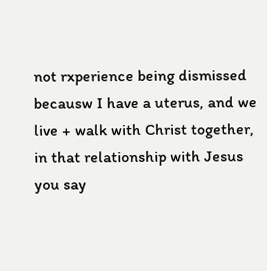not rxperience being dismissed becausw I have a uterus, and we live + walk with Christ together, in that relationship with Jesus you say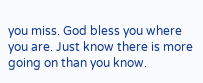you miss. God bless you where you are. Just know there is more going on than you know.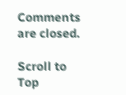Comments are closed.

Scroll to Top